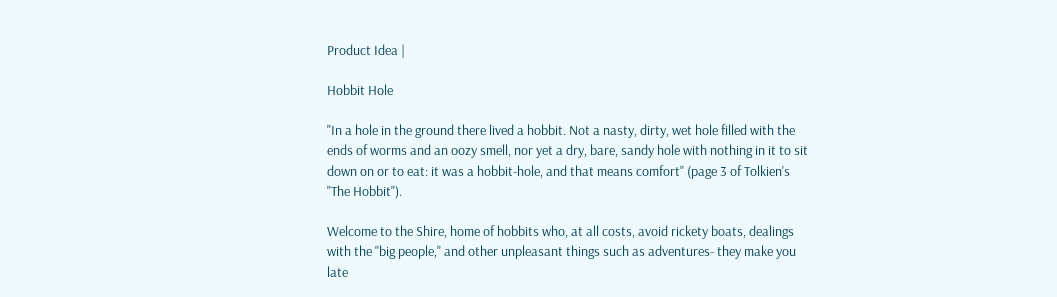Product Idea |

Hobbit Hole

"In a hole in the ground there lived a hobbit. Not a nasty, dirty, wet hole filled with the ends of worms and an oozy smell, nor yet a dry, bare, sandy hole with nothing in it to sit down on or to eat: it was a hobbit-hole, and that means comfort" (page 3 of Tolkien's "The Hobbit").

Welcome to the Shire, home of hobbits who, at all costs, avoid rickety boats, dealings with the "big people," and other unpleasant things such as adventures- they make you late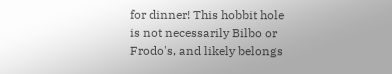for dinner! This hobbit hole is not necessarily Bilbo or Frodo's, and likely belongs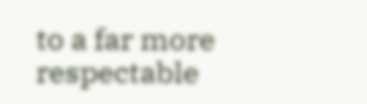to a far more respectable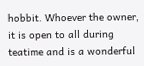hobbit. Whoever the owner, it is open to all during teatime and is a wonderful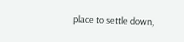place to settle down,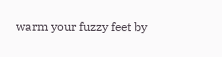warm your fuzzy feet by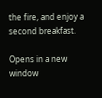the fire, and enjoy a second breakfast.

Opens in a new window